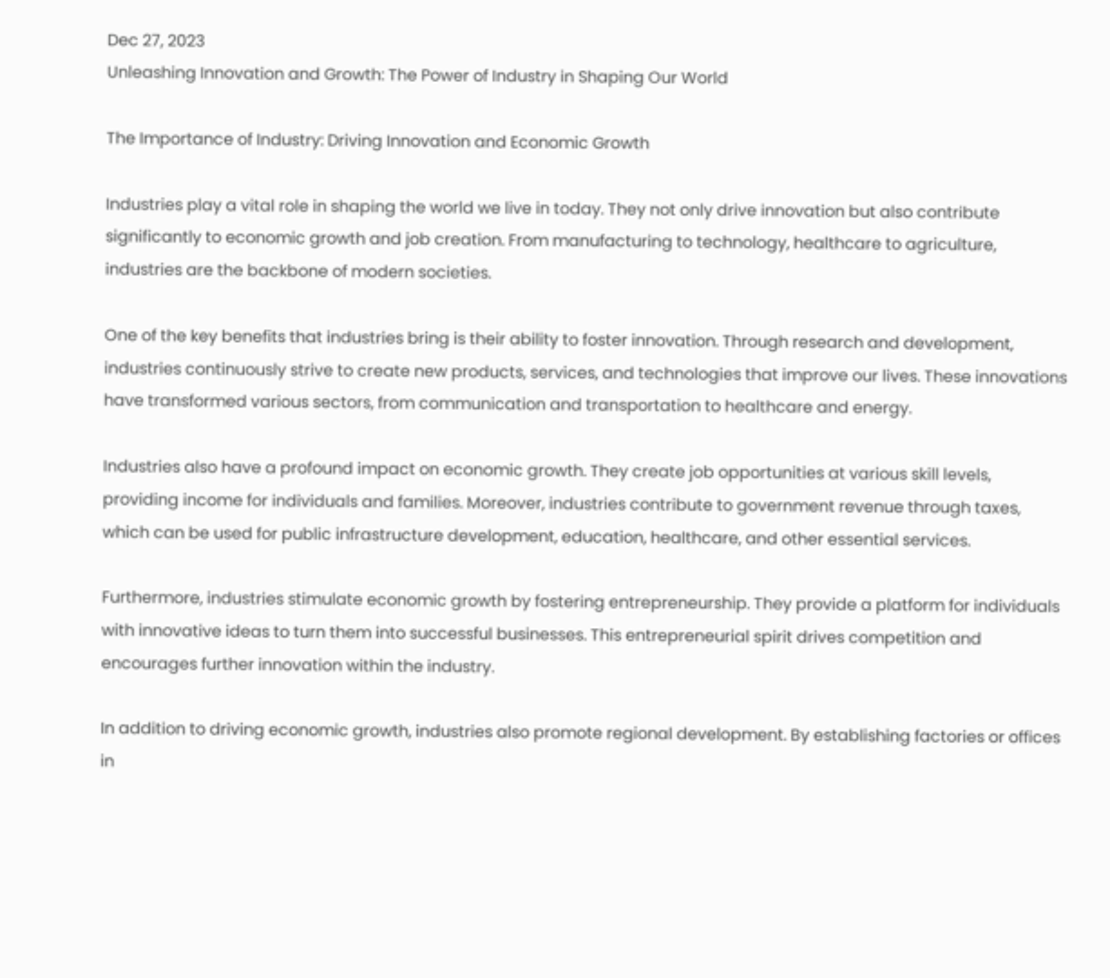Dec 27, 2023
Unleashing Innovation and Growth: The Power of Industry in Shaping Our World

The Importance of Industry: Driving Innovation and Economic Growth

Industries play a vital role in shaping the world we live in today. They not only drive innovation but also contribute significantly to economic growth and job creation. From manufacturing to technology, healthcare to agriculture, industries are the backbone of modern societies.

One of the key benefits that industries bring is their ability to foster innovation. Through research and development, industries continuously strive to create new products, services, and technologies that improve our lives. These innovations have transformed various sectors, from communication and transportation to healthcare and energy.

Industries also have a profound impact on economic growth. They create job opportunities at various skill levels, providing income for individuals and families. Moreover, industries contribute to government revenue through taxes, which can be used for public infrastructure development, education, healthcare, and other essential services.

Furthermore, industries stimulate economic growth by fostering entrepreneurship. They provide a platform for individuals with innovative ideas to turn them into successful businesses. This entrepreneurial spirit drives competition and encourages further innovation within the industry.

In addition to driving economic growth, industries also promote regional development. By establishing factories or offices in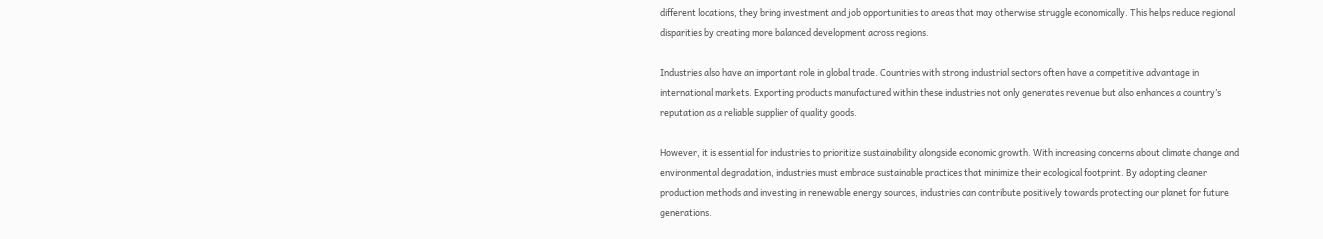different locations, they bring investment and job opportunities to areas that may otherwise struggle economically. This helps reduce regional disparities by creating more balanced development across regions.

Industries also have an important role in global trade. Countries with strong industrial sectors often have a competitive advantage in international markets. Exporting products manufactured within these industries not only generates revenue but also enhances a country’s reputation as a reliable supplier of quality goods.

However, it is essential for industries to prioritize sustainability alongside economic growth. With increasing concerns about climate change and environmental degradation, industries must embrace sustainable practices that minimize their ecological footprint. By adopting cleaner production methods and investing in renewable energy sources, industries can contribute positively towards protecting our planet for future generations.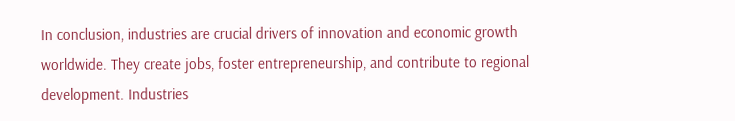In conclusion, industries are crucial drivers of innovation and economic growth worldwide. They create jobs, foster entrepreneurship, and contribute to regional development. Industries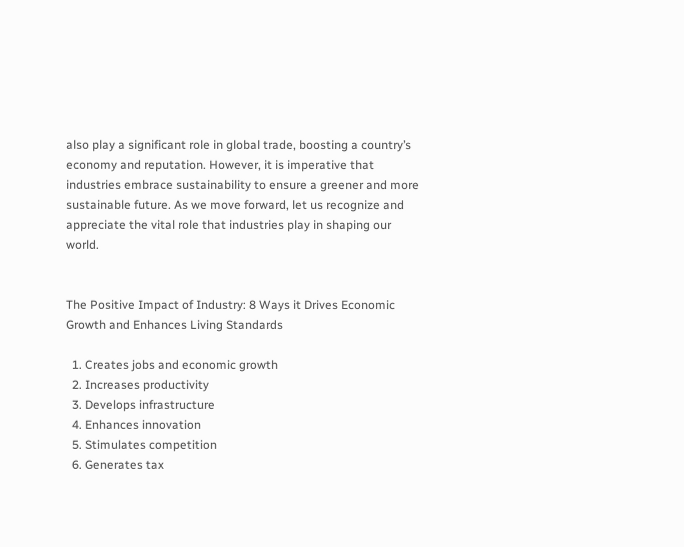also play a significant role in global trade, boosting a country’s economy and reputation. However, it is imperative that industries embrace sustainability to ensure a greener and more sustainable future. As we move forward, let us recognize and appreciate the vital role that industries play in shaping our world.


The Positive Impact of Industry: 8 Ways it Drives Economic Growth and Enhances Living Standards

  1. Creates jobs and economic growth
  2. Increases productivity
  3. Develops infrastructure
  4. Enhances innovation
  5. Stimulates competition
  6. Generates tax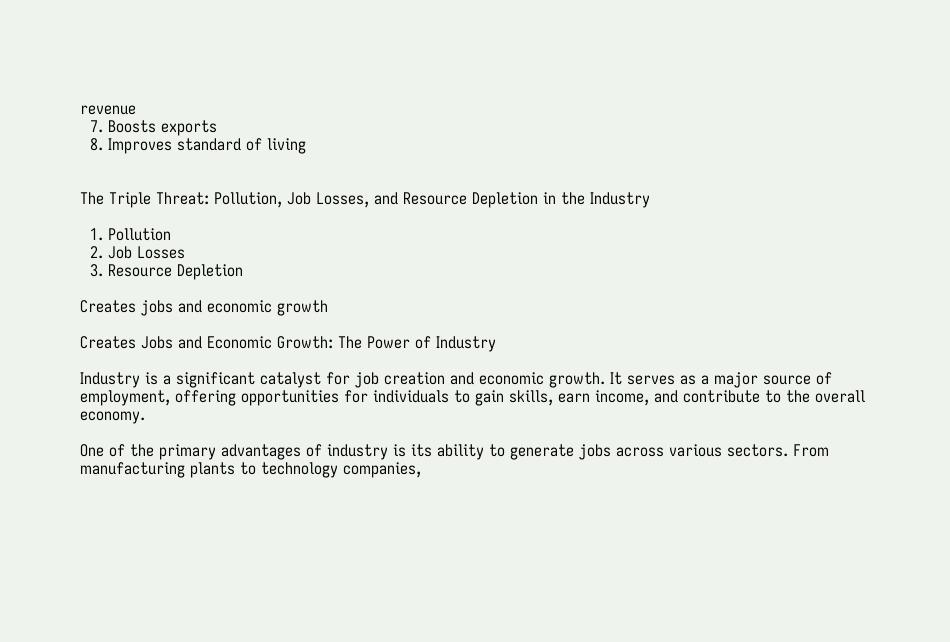revenue
  7. Boosts exports
  8. Improves standard of living


The Triple Threat: Pollution, Job Losses, and Resource Depletion in the Industry

  1. Pollution
  2. Job Losses
  3. Resource Depletion

Creates jobs and economic growth

Creates Jobs and Economic Growth: The Power of Industry

Industry is a significant catalyst for job creation and economic growth. It serves as a major source of employment, offering opportunities for individuals to gain skills, earn income, and contribute to the overall economy.

One of the primary advantages of industry is its ability to generate jobs across various sectors. From manufacturing plants to technology companies,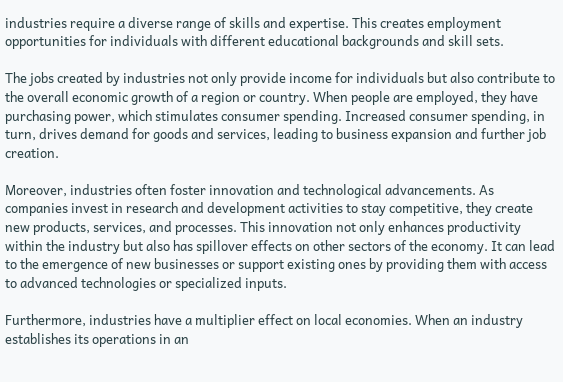industries require a diverse range of skills and expertise. This creates employment opportunities for individuals with different educational backgrounds and skill sets.

The jobs created by industries not only provide income for individuals but also contribute to the overall economic growth of a region or country. When people are employed, they have purchasing power, which stimulates consumer spending. Increased consumer spending, in turn, drives demand for goods and services, leading to business expansion and further job creation.

Moreover, industries often foster innovation and technological advancements. As companies invest in research and development activities to stay competitive, they create new products, services, and processes. This innovation not only enhances productivity within the industry but also has spillover effects on other sectors of the economy. It can lead to the emergence of new businesses or support existing ones by providing them with access to advanced technologies or specialized inputs.

Furthermore, industries have a multiplier effect on local economies. When an industry establishes its operations in an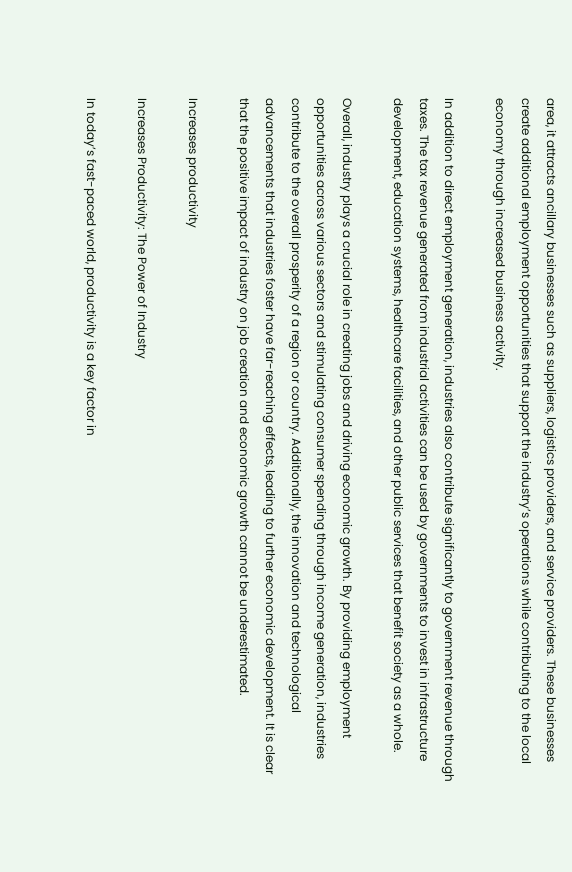area, it attracts ancillary businesses such as suppliers, logistics providers, and service providers. These businesses create additional employment opportunities that support the industry’s operations while contributing to the local economy through increased business activity.

In addition to direct employment generation, industries also contribute significantly to government revenue through taxes. The tax revenue generated from industrial activities can be used by governments to invest in infrastructure development, education systems, healthcare facilities, and other public services that benefit society as a whole.

Overall, industry plays a crucial role in creating jobs and driving economic growth. By providing employment opportunities across various sectors and stimulating consumer spending through income generation, industries contribute to the overall prosperity of a region or country. Additionally, the innovation and technological advancements that industries foster have far-reaching effects, leading to further economic development. It is clear that the positive impact of industry on job creation and economic growth cannot be underestimated.

Increases productivity

Increases Productivity: The Power of Industry

In today’s fast-paced world, productivity is a key factor in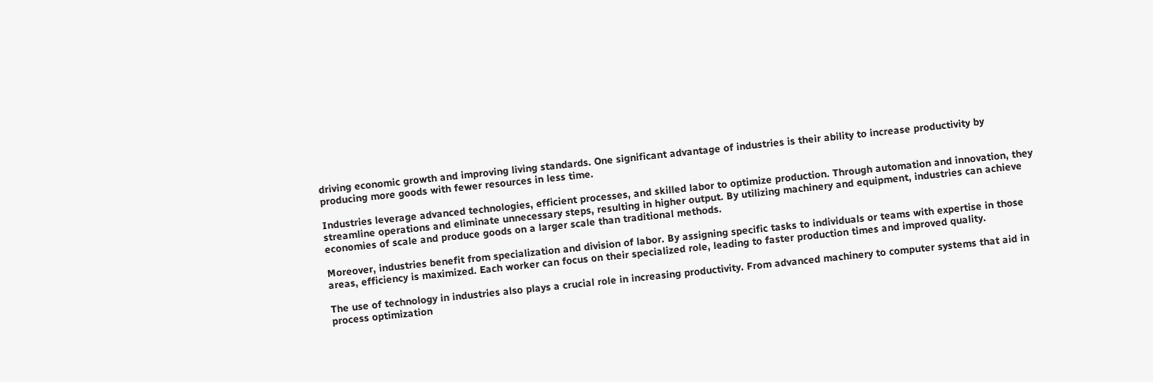driving economic growth and improving living standards. One significant advantage of industries is their ability to increase productivity by producing more goods with fewer resources in less time.

Industries leverage advanced technologies, efficient processes, and skilled labor to optimize production. Through automation and innovation, they streamline operations and eliminate unnecessary steps, resulting in higher output. By utilizing machinery and equipment, industries can achieve economies of scale and produce goods on a larger scale than traditional methods.

Moreover, industries benefit from specialization and division of labor. By assigning specific tasks to individuals or teams with expertise in those areas, efficiency is maximized. Each worker can focus on their specialized role, leading to faster production times and improved quality.

The use of technology in industries also plays a crucial role in increasing productivity. From advanced machinery to computer systems that aid in process optimization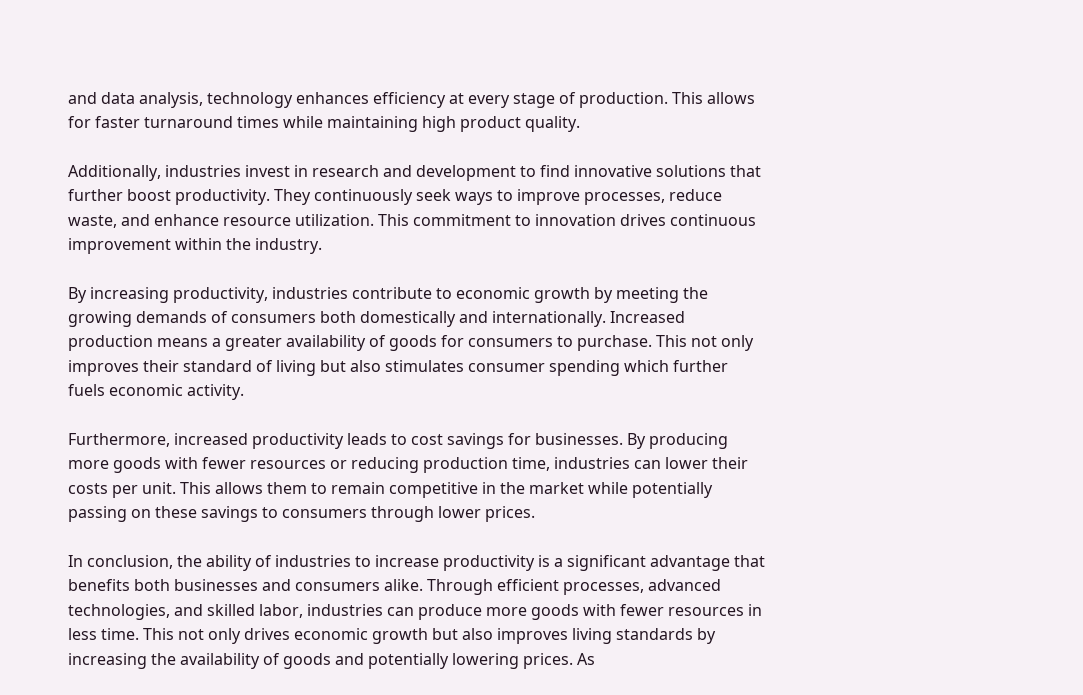and data analysis, technology enhances efficiency at every stage of production. This allows for faster turnaround times while maintaining high product quality.

Additionally, industries invest in research and development to find innovative solutions that further boost productivity. They continuously seek ways to improve processes, reduce waste, and enhance resource utilization. This commitment to innovation drives continuous improvement within the industry.

By increasing productivity, industries contribute to economic growth by meeting the growing demands of consumers both domestically and internationally. Increased production means a greater availability of goods for consumers to purchase. This not only improves their standard of living but also stimulates consumer spending which further fuels economic activity.

Furthermore, increased productivity leads to cost savings for businesses. By producing more goods with fewer resources or reducing production time, industries can lower their costs per unit. This allows them to remain competitive in the market while potentially passing on these savings to consumers through lower prices.

In conclusion, the ability of industries to increase productivity is a significant advantage that benefits both businesses and consumers alike. Through efficient processes, advanced technologies, and skilled labor, industries can produce more goods with fewer resources in less time. This not only drives economic growth but also improves living standards by increasing the availability of goods and potentially lowering prices. As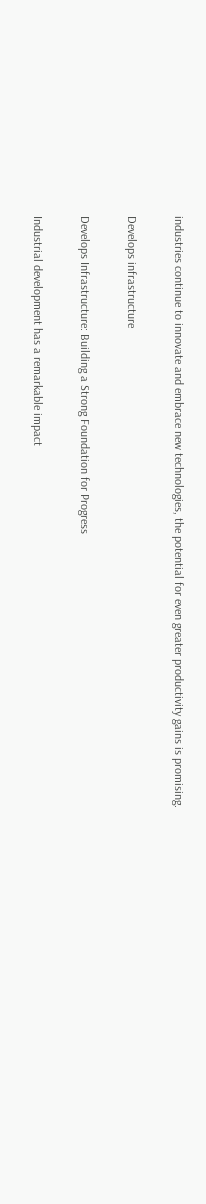industries continue to innovate and embrace new technologies, the potential for even greater productivity gains is promising.

Develops infrastructure

Develops Infrastructure: Building a Strong Foundation for Progress

Industrial development has a remarkable impact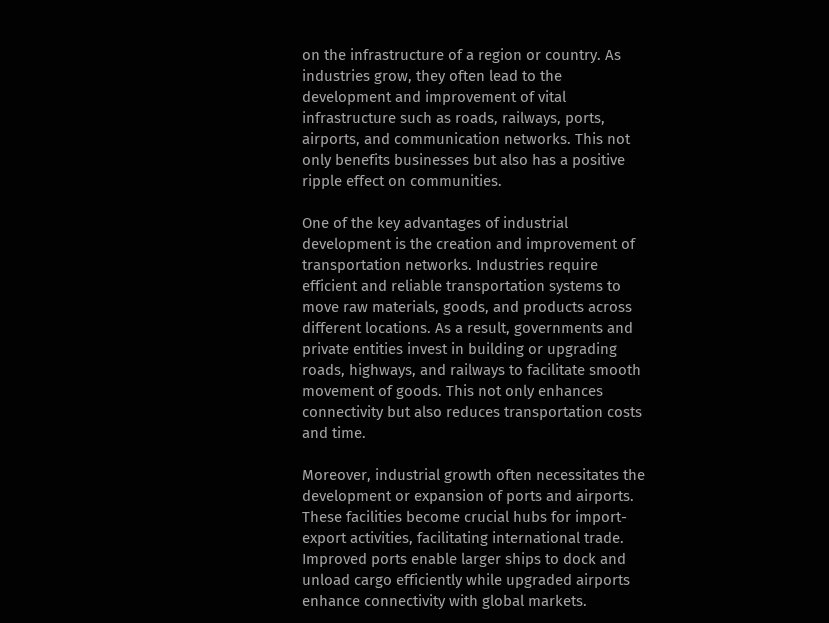on the infrastructure of a region or country. As industries grow, they often lead to the development and improvement of vital infrastructure such as roads, railways, ports, airports, and communication networks. This not only benefits businesses but also has a positive ripple effect on communities.

One of the key advantages of industrial development is the creation and improvement of transportation networks. Industries require efficient and reliable transportation systems to move raw materials, goods, and products across different locations. As a result, governments and private entities invest in building or upgrading roads, highways, and railways to facilitate smooth movement of goods. This not only enhances connectivity but also reduces transportation costs and time.

Moreover, industrial growth often necessitates the development or expansion of ports and airports. These facilities become crucial hubs for import-export activities, facilitating international trade. Improved ports enable larger ships to dock and unload cargo efficiently while upgraded airports enhance connectivity with global markets.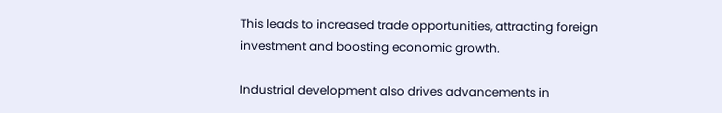This leads to increased trade opportunities, attracting foreign investment and boosting economic growth.

Industrial development also drives advancements in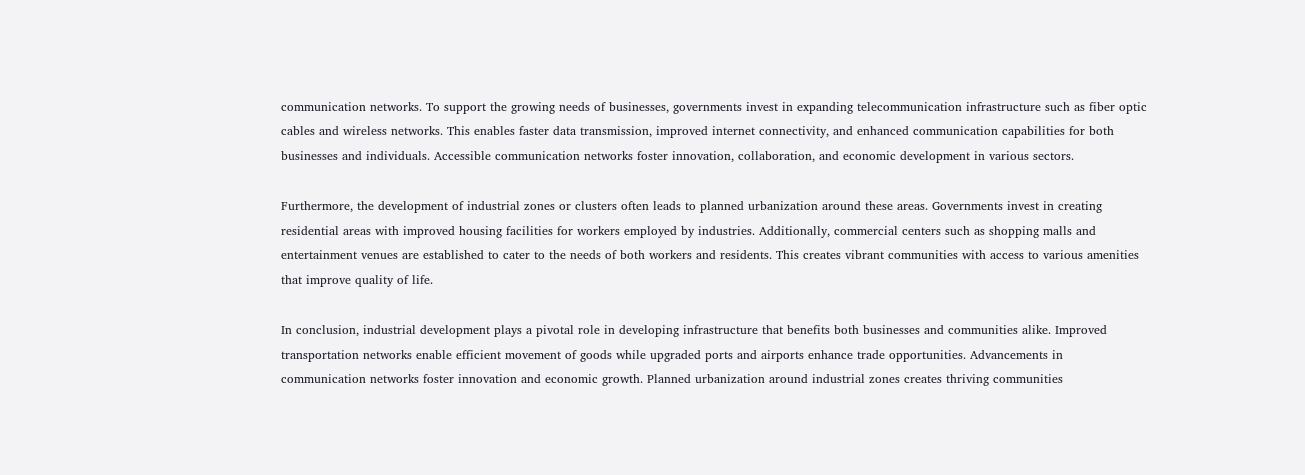communication networks. To support the growing needs of businesses, governments invest in expanding telecommunication infrastructure such as fiber optic cables and wireless networks. This enables faster data transmission, improved internet connectivity, and enhanced communication capabilities for both businesses and individuals. Accessible communication networks foster innovation, collaboration, and economic development in various sectors.

Furthermore, the development of industrial zones or clusters often leads to planned urbanization around these areas. Governments invest in creating residential areas with improved housing facilities for workers employed by industries. Additionally, commercial centers such as shopping malls and entertainment venues are established to cater to the needs of both workers and residents. This creates vibrant communities with access to various amenities that improve quality of life.

In conclusion, industrial development plays a pivotal role in developing infrastructure that benefits both businesses and communities alike. Improved transportation networks enable efficient movement of goods while upgraded ports and airports enhance trade opportunities. Advancements in communication networks foster innovation and economic growth. Planned urbanization around industrial zones creates thriving communities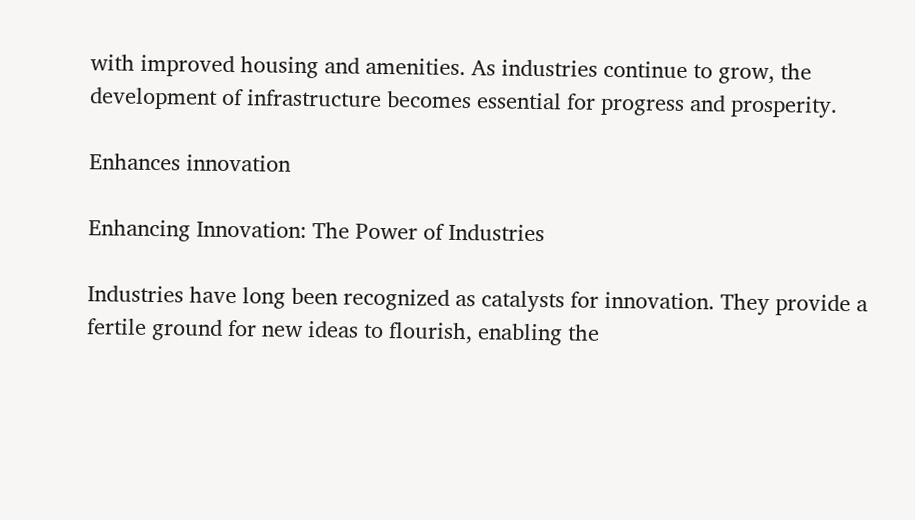with improved housing and amenities. As industries continue to grow, the development of infrastructure becomes essential for progress and prosperity.

Enhances innovation

Enhancing Innovation: The Power of Industries

Industries have long been recognized as catalysts for innovation. They provide a fertile ground for new ideas to flourish, enabling the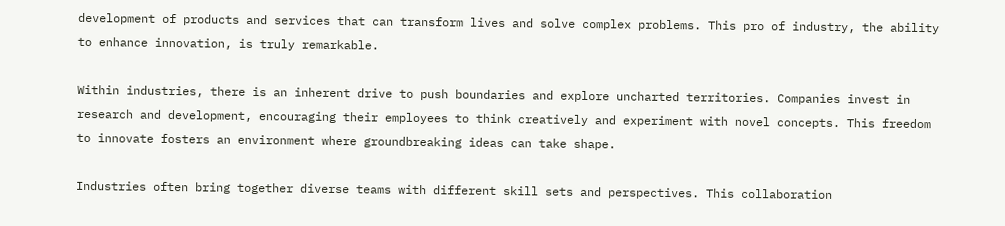development of products and services that can transform lives and solve complex problems. This pro of industry, the ability to enhance innovation, is truly remarkable.

Within industries, there is an inherent drive to push boundaries and explore uncharted territories. Companies invest in research and development, encouraging their employees to think creatively and experiment with novel concepts. This freedom to innovate fosters an environment where groundbreaking ideas can take shape.

Industries often bring together diverse teams with different skill sets and perspectives. This collaboration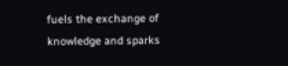fuels the exchange of knowledge and sparks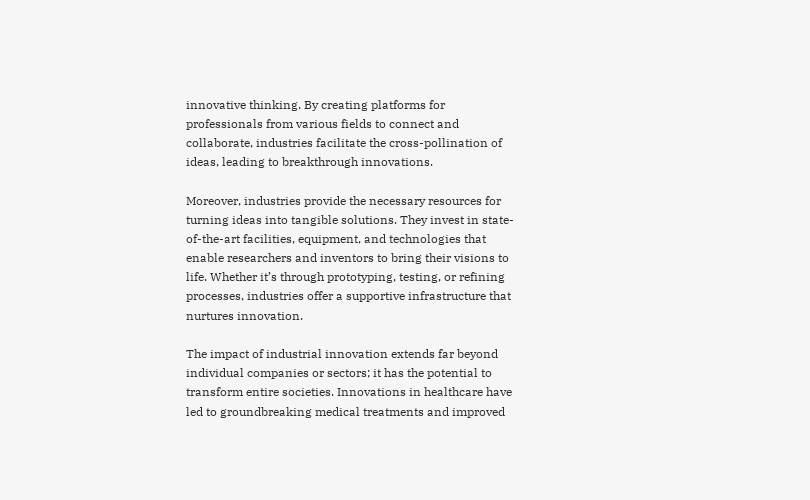innovative thinking. By creating platforms for professionals from various fields to connect and collaborate, industries facilitate the cross-pollination of ideas, leading to breakthrough innovations.

Moreover, industries provide the necessary resources for turning ideas into tangible solutions. They invest in state-of-the-art facilities, equipment, and technologies that enable researchers and inventors to bring their visions to life. Whether it’s through prototyping, testing, or refining processes, industries offer a supportive infrastructure that nurtures innovation.

The impact of industrial innovation extends far beyond individual companies or sectors; it has the potential to transform entire societies. Innovations in healthcare have led to groundbreaking medical treatments and improved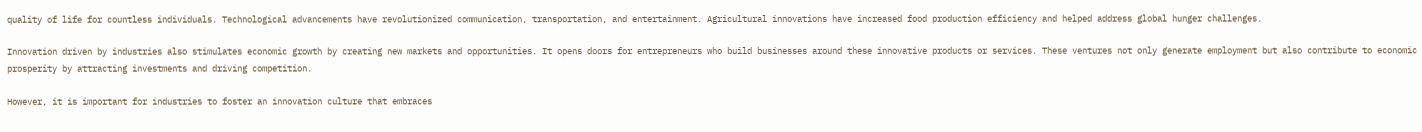quality of life for countless individuals. Technological advancements have revolutionized communication, transportation, and entertainment. Agricultural innovations have increased food production efficiency and helped address global hunger challenges.

Innovation driven by industries also stimulates economic growth by creating new markets and opportunities. It opens doors for entrepreneurs who build businesses around these innovative products or services. These ventures not only generate employment but also contribute to economic prosperity by attracting investments and driving competition.

However, it is important for industries to foster an innovation culture that embraces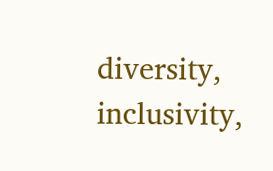diversity, inclusivity,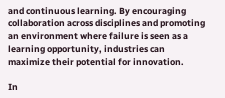and continuous learning. By encouraging collaboration across disciplines and promoting an environment where failure is seen as a learning opportunity, industries can maximize their potential for innovation.

In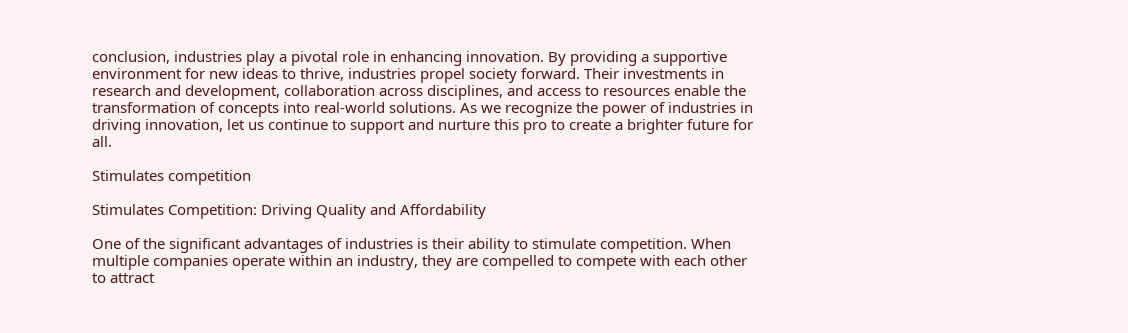conclusion, industries play a pivotal role in enhancing innovation. By providing a supportive environment for new ideas to thrive, industries propel society forward. Their investments in research and development, collaboration across disciplines, and access to resources enable the transformation of concepts into real-world solutions. As we recognize the power of industries in driving innovation, let us continue to support and nurture this pro to create a brighter future for all.

Stimulates competition

Stimulates Competition: Driving Quality and Affordability

One of the significant advantages of industries is their ability to stimulate competition. When multiple companies operate within an industry, they are compelled to compete with each other to attract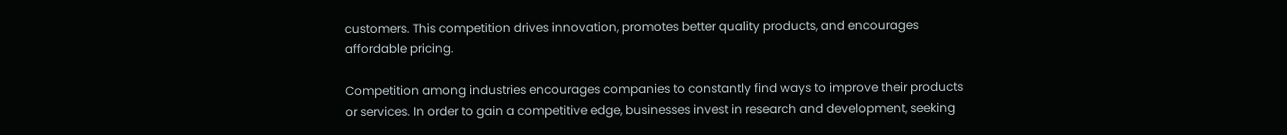customers. This competition drives innovation, promotes better quality products, and encourages affordable pricing.

Competition among industries encourages companies to constantly find ways to improve their products or services. In order to gain a competitive edge, businesses invest in research and development, seeking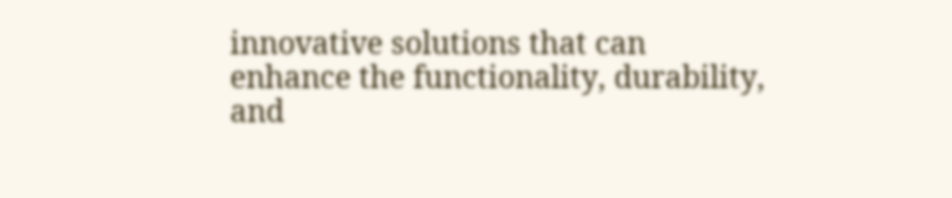innovative solutions that can enhance the functionality, durability, and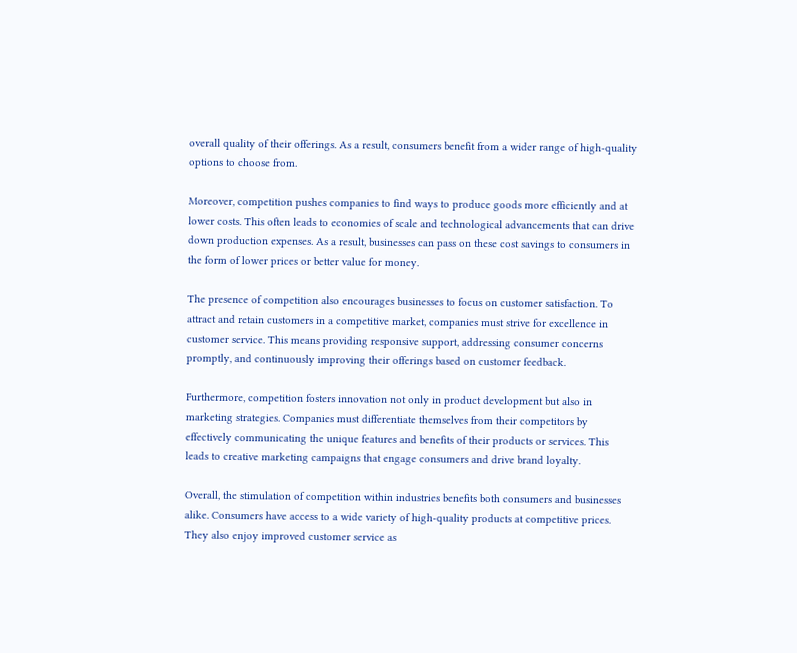overall quality of their offerings. As a result, consumers benefit from a wider range of high-quality options to choose from.

Moreover, competition pushes companies to find ways to produce goods more efficiently and at lower costs. This often leads to economies of scale and technological advancements that can drive down production expenses. As a result, businesses can pass on these cost savings to consumers in the form of lower prices or better value for money.

The presence of competition also encourages businesses to focus on customer satisfaction. To attract and retain customers in a competitive market, companies must strive for excellence in customer service. This means providing responsive support, addressing consumer concerns promptly, and continuously improving their offerings based on customer feedback.

Furthermore, competition fosters innovation not only in product development but also in marketing strategies. Companies must differentiate themselves from their competitors by effectively communicating the unique features and benefits of their products or services. This leads to creative marketing campaigns that engage consumers and drive brand loyalty.

Overall, the stimulation of competition within industries benefits both consumers and businesses alike. Consumers have access to a wide variety of high-quality products at competitive prices. They also enjoy improved customer service as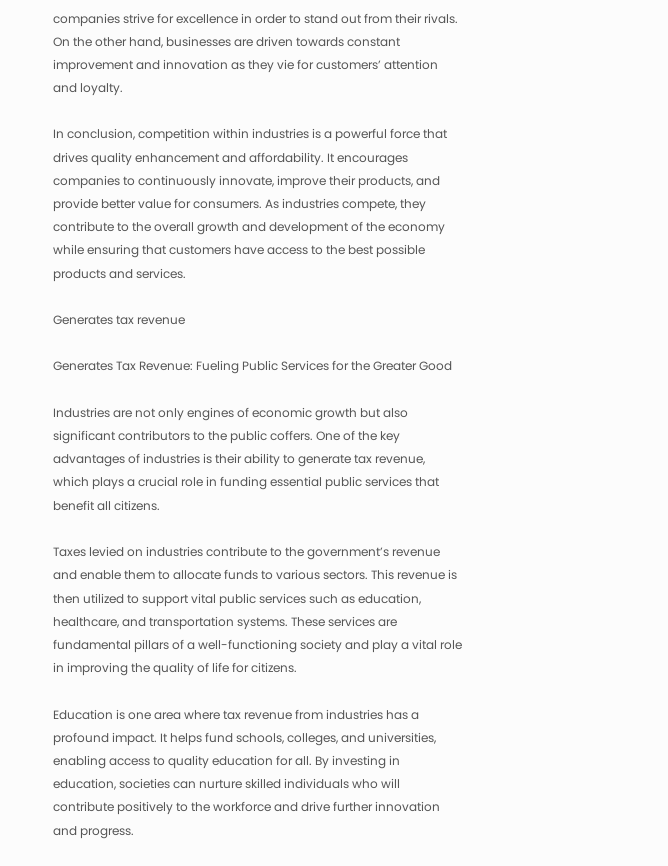companies strive for excellence in order to stand out from their rivals. On the other hand, businesses are driven towards constant improvement and innovation as they vie for customers’ attention and loyalty.

In conclusion, competition within industries is a powerful force that drives quality enhancement and affordability. It encourages companies to continuously innovate, improve their products, and provide better value for consumers. As industries compete, they contribute to the overall growth and development of the economy while ensuring that customers have access to the best possible products and services.

Generates tax revenue

Generates Tax Revenue: Fueling Public Services for the Greater Good

Industries are not only engines of economic growth but also significant contributors to the public coffers. One of the key advantages of industries is their ability to generate tax revenue, which plays a crucial role in funding essential public services that benefit all citizens.

Taxes levied on industries contribute to the government’s revenue and enable them to allocate funds to various sectors. This revenue is then utilized to support vital public services such as education, healthcare, and transportation systems. These services are fundamental pillars of a well-functioning society and play a vital role in improving the quality of life for citizens.

Education is one area where tax revenue from industries has a profound impact. It helps fund schools, colleges, and universities, enabling access to quality education for all. By investing in education, societies can nurture skilled individuals who will contribute positively to the workforce and drive further innovation and progress.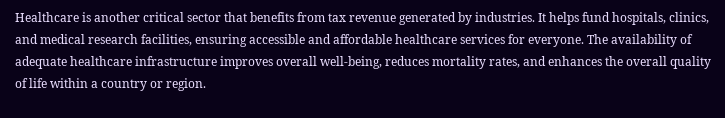Healthcare is another critical sector that benefits from tax revenue generated by industries. It helps fund hospitals, clinics, and medical research facilities, ensuring accessible and affordable healthcare services for everyone. The availability of adequate healthcare infrastructure improves overall well-being, reduces mortality rates, and enhances the overall quality of life within a country or region.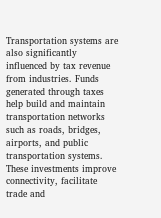Transportation systems are also significantly influenced by tax revenue from industries. Funds generated through taxes help build and maintain transportation networks such as roads, bridges, airports, and public transportation systems. These investments improve connectivity, facilitate trade and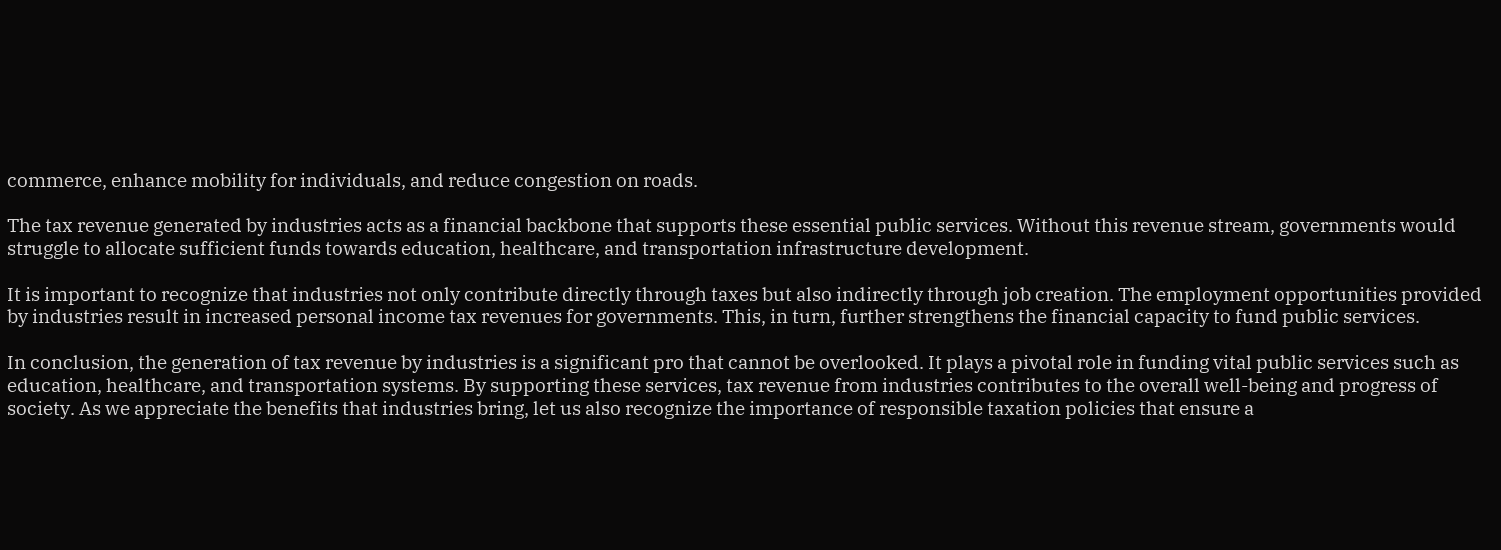commerce, enhance mobility for individuals, and reduce congestion on roads.

The tax revenue generated by industries acts as a financial backbone that supports these essential public services. Without this revenue stream, governments would struggle to allocate sufficient funds towards education, healthcare, and transportation infrastructure development.

It is important to recognize that industries not only contribute directly through taxes but also indirectly through job creation. The employment opportunities provided by industries result in increased personal income tax revenues for governments. This, in turn, further strengthens the financial capacity to fund public services.

In conclusion, the generation of tax revenue by industries is a significant pro that cannot be overlooked. It plays a pivotal role in funding vital public services such as education, healthcare, and transportation systems. By supporting these services, tax revenue from industries contributes to the overall well-being and progress of society. As we appreciate the benefits that industries bring, let us also recognize the importance of responsible taxation policies that ensure a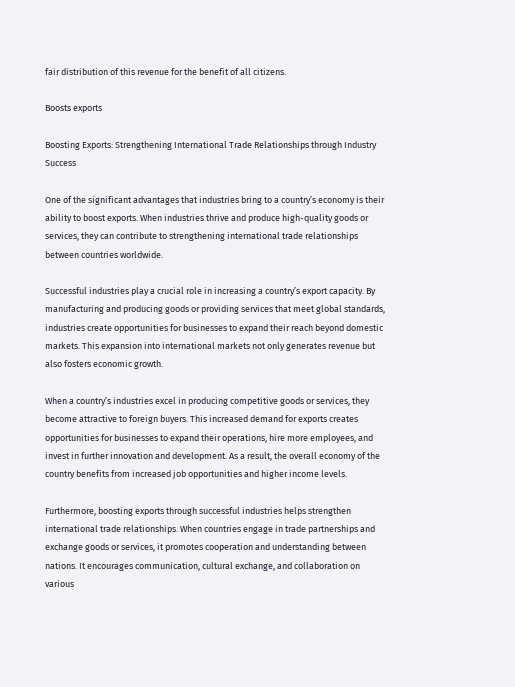fair distribution of this revenue for the benefit of all citizens.

Boosts exports

Boosting Exports: Strengthening International Trade Relationships through Industry Success

One of the significant advantages that industries bring to a country’s economy is their ability to boost exports. When industries thrive and produce high-quality goods or services, they can contribute to strengthening international trade relationships between countries worldwide.

Successful industries play a crucial role in increasing a country’s export capacity. By manufacturing and producing goods or providing services that meet global standards, industries create opportunities for businesses to expand their reach beyond domestic markets. This expansion into international markets not only generates revenue but also fosters economic growth.

When a country’s industries excel in producing competitive goods or services, they become attractive to foreign buyers. This increased demand for exports creates opportunities for businesses to expand their operations, hire more employees, and invest in further innovation and development. As a result, the overall economy of the country benefits from increased job opportunities and higher income levels.

Furthermore, boosting exports through successful industries helps strengthen international trade relationships. When countries engage in trade partnerships and exchange goods or services, it promotes cooperation and understanding between nations. It encourages communication, cultural exchange, and collaboration on various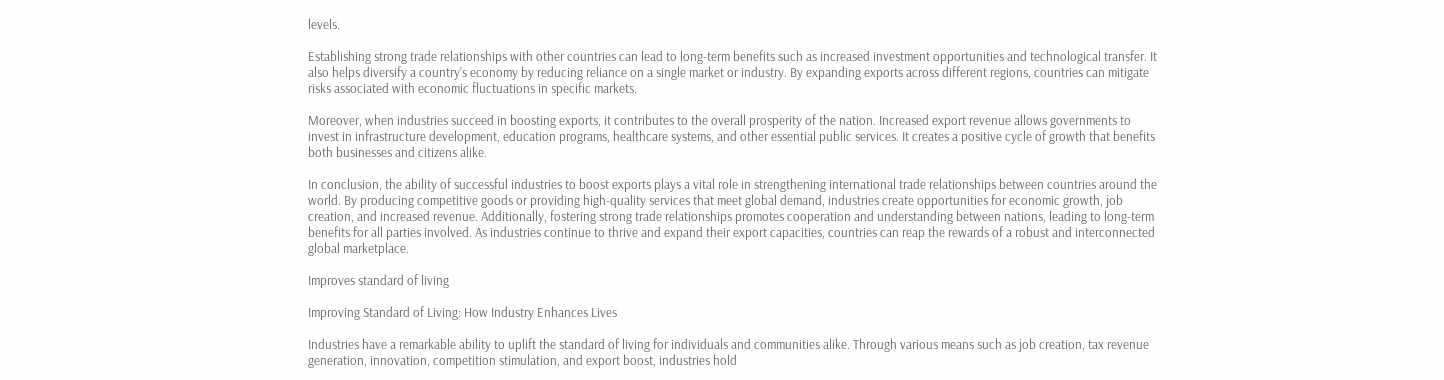levels.

Establishing strong trade relationships with other countries can lead to long-term benefits such as increased investment opportunities and technological transfer. It also helps diversify a country’s economy by reducing reliance on a single market or industry. By expanding exports across different regions, countries can mitigate risks associated with economic fluctuations in specific markets.

Moreover, when industries succeed in boosting exports, it contributes to the overall prosperity of the nation. Increased export revenue allows governments to invest in infrastructure development, education programs, healthcare systems, and other essential public services. It creates a positive cycle of growth that benefits both businesses and citizens alike.

In conclusion, the ability of successful industries to boost exports plays a vital role in strengthening international trade relationships between countries around the world. By producing competitive goods or providing high-quality services that meet global demand, industries create opportunities for economic growth, job creation, and increased revenue. Additionally, fostering strong trade relationships promotes cooperation and understanding between nations, leading to long-term benefits for all parties involved. As industries continue to thrive and expand their export capacities, countries can reap the rewards of a robust and interconnected global marketplace.

Improves standard of living

Improving Standard of Living: How Industry Enhances Lives

Industries have a remarkable ability to uplift the standard of living for individuals and communities alike. Through various means such as job creation, tax revenue generation, innovation, competition stimulation, and export boost, industries hold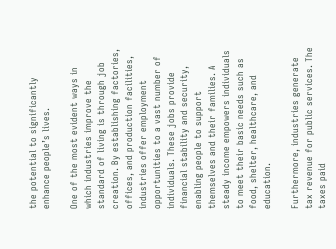the potential to significantly enhance people’s lives.

One of the most evident ways in which industries improve the standard of living is through job creation. By establishing factories, offices, and production facilities, industries offer employment opportunities to a vast number of individuals. These jobs provide financial stability and security, enabling people to support themselves and their families. A steady income empowers individuals to meet their basic needs such as food, shelter, healthcare, and education.

Furthermore, industries generate tax revenue for public services. The taxes paid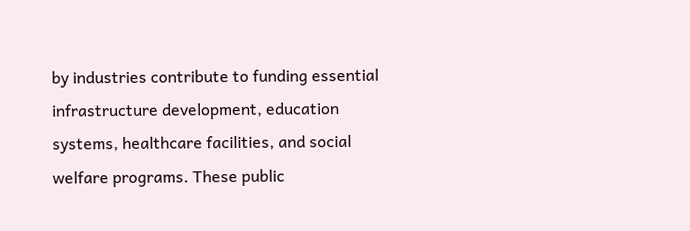by industries contribute to funding essential infrastructure development, education systems, healthcare facilities, and social welfare programs. These public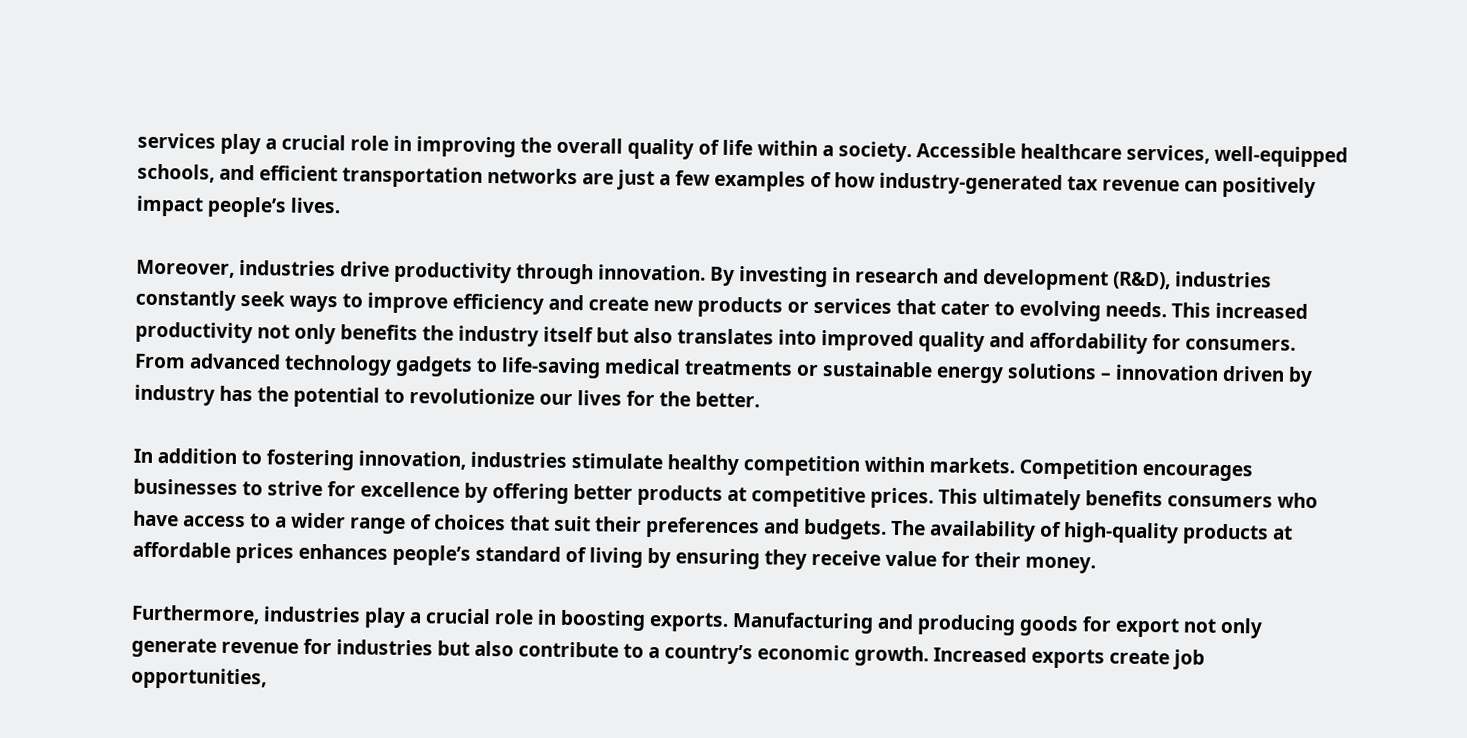services play a crucial role in improving the overall quality of life within a society. Accessible healthcare services, well-equipped schools, and efficient transportation networks are just a few examples of how industry-generated tax revenue can positively impact people’s lives.

Moreover, industries drive productivity through innovation. By investing in research and development (R&D), industries constantly seek ways to improve efficiency and create new products or services that cater to evolving needs. This increased productivity not only benefits the industry itself but also translates into improved quality and affordability for consumers. From advanced technology gadgets to life-saving medical treatments or sustainable energy solutions – innovation driven by industry has the potential to revolutionize our lives for the better.

In addition to fostering innovation, industries stimulate healthy competition within markets. Competition encourages businesses to strive for excellence by offering better products at competitive prices. This ultimately benefits consumers who have access to a wider range of choices that suit their preferences and budgets. The availability of high-quality products at affordable prices enhances people’s standard of living by ensuring they receive value for their money.

Furthermore, industries play a crucial role in boosting exports. Manufacturing and producing goods for export not only generate revenue for industries but also contribute to a country’s economic growth. Increased exports create job opportunities,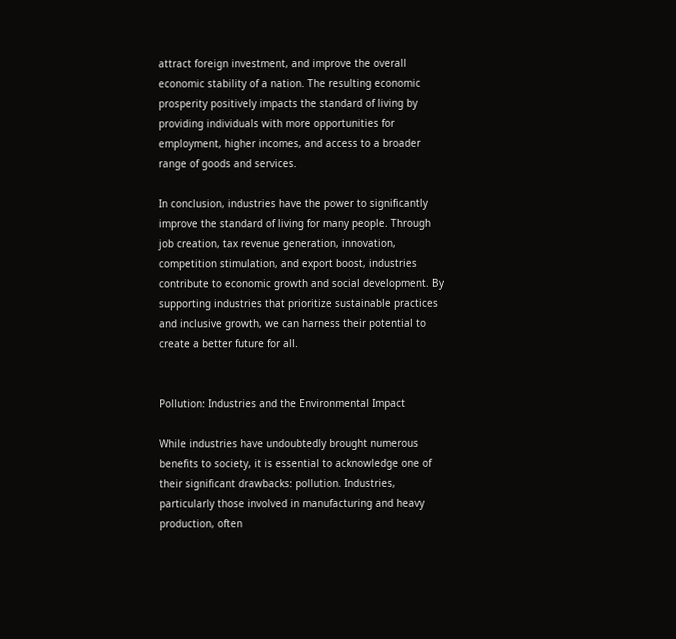attract foreign investment, and improve the overall economic stability of a nation. The resulting economic prosperity positively impacts the standard of living by providing individuals with more opportunities for employment, higher incomes, and access to a broader range of goods and services.

In conclusion, industries have the power to significantly improve the standard of living for many people. Through job creation, tax revenue generation, innovation, competition stimulation, and export boost, industries contribute to economic growth and social development. By supporting industries that prioritize sustainable practices and inclusive growth, we can harness their potential to create a better future for all.


Pollution: Industries and the Environmental Impact

While industries have undoubtedly brought numerous benefits to society, it is essential to acknowledge one of their significant drawbacks: pollution. Industries, particularly those involved in manufacturing and heavy production, often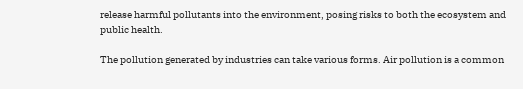release harmful pollutants into the environment, posing risks to both the ecosystem and public health.

The pollution generated by industries can take various forms. Air pollution is a common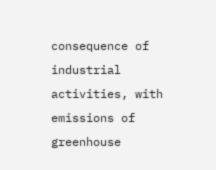consequence of industrial activities, with emissions of greenhouse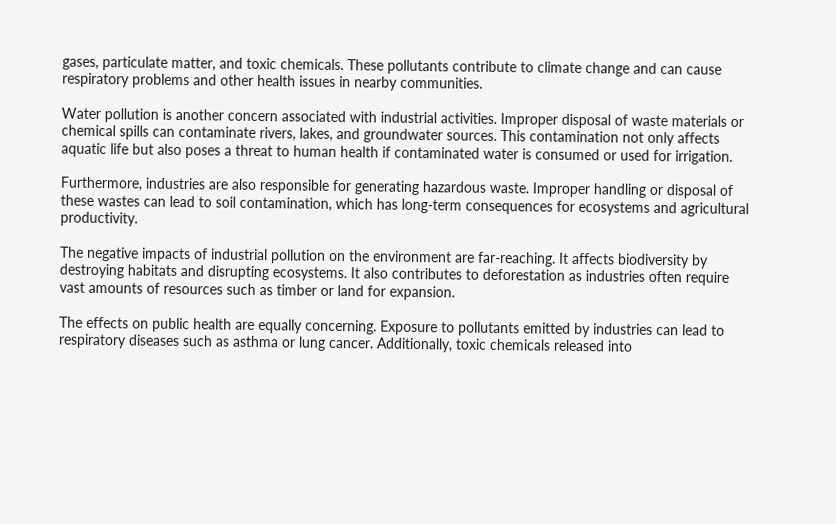gases, particulate matter, and toxic chemicals. These pollutants contribute to climate change and can cause respiratory problems and other health issues in nearby communities.

Water pollution is another concern associated with industrial activities. Improper disposal of waste materials or chemical spills can contaminate rivers, lakes, and groundwater sources. This contamination not only affects aquatic life but also poses a threat to human health if contaminated water is consumed or used for irrigation.

Furthermore, industries are also responsible for generating hazardous waste. Improper handling or disposal of these wastes can lead to soil contamination, which has long-term consequences for ecosystems and agricultural productivity.

The negative impacts of industrial pollution on the environment are far-reaching. It affects biodiversity by destroying habitats and disrupting ecosystems. It also contributes to deforestation as industries often require vast amounts of resources such as timber or land for expansion.

The effects on public health are equally concerning. Exposure to pollutants emitted by industries can lead to respiratory diseases such as asthma or lung cancer. Additionally, toxic chemicals released into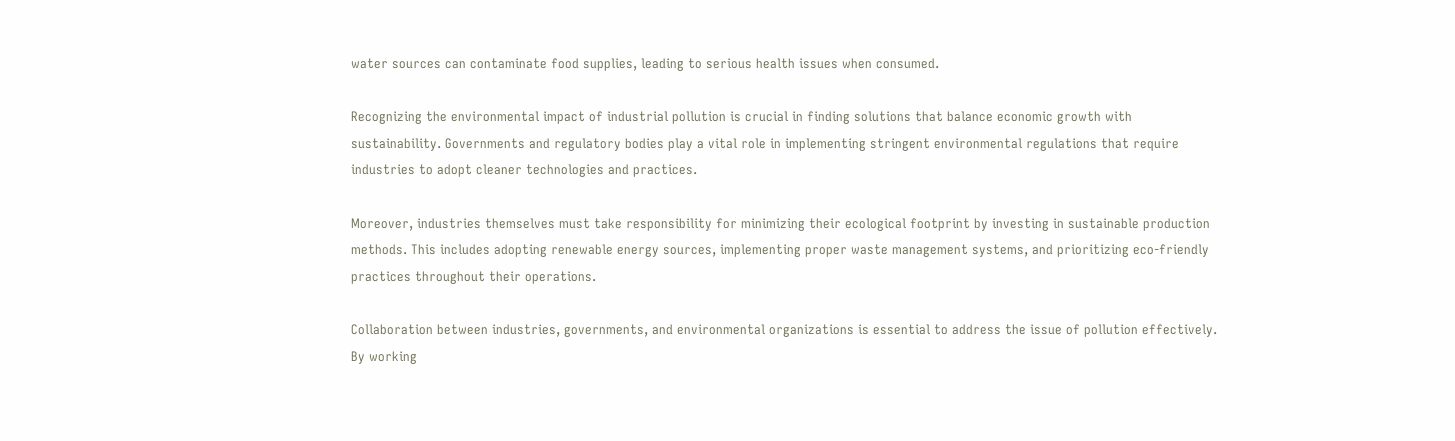water sources can contaminate food supplies, leading to serious health issues when consumed.

Recognizing the environmental impact of industrial pollution is crucial in finding solutions that balance economic growth with sustainability. Governments and regulatory bodies play a vital role in implementing stringent environmental regulations that require industries to adopt cleaner technologies and practices.

Moreover, industries themselves must take responsibility for minimizing their ecological footprint by investing in sustainable production methods. This includes adopting renewable energy sources, implementing proper waste management systems, and prioritizing eco-friendly practices throughout their operations.

Collaboration between industries, governments, and environmental organizations is essential to address the issue of pollution effectively. By working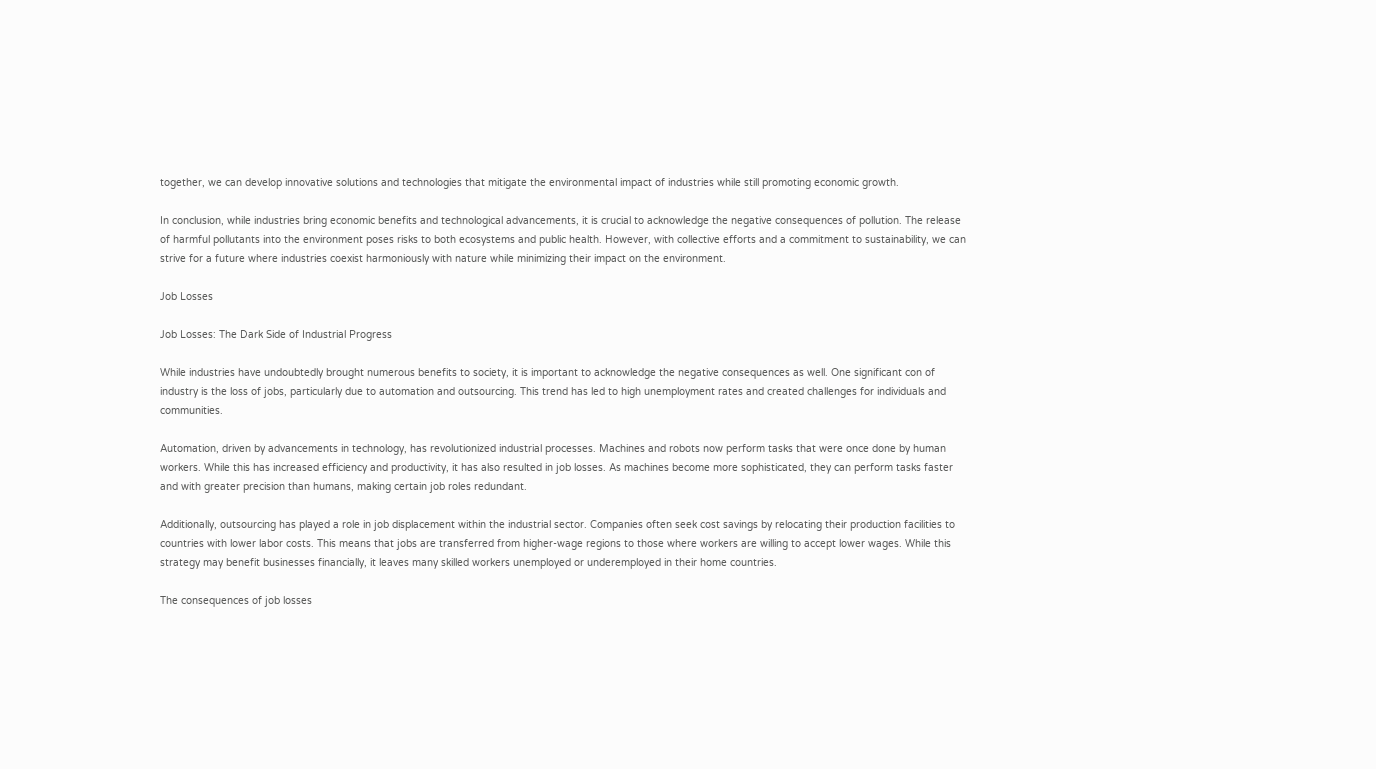together, we can develop innovative solutions and technologies that mitigate the environmental impact of industries while still promoting economic growth.

In conclusion, while industries bring economic benefits and technological advancements, it is crucial to acknowledge the negative consequences of pollution. The release of harmful pollutants into the environment poses risks to both ecosystems and public health. However, with collective efforts and a commitment to sustainability, we can strive for a future where industries coexist harmoniously with nature while minimizing their impact on the environment.

Job Losses

Job Losses: The Dark Side of Industrial Progress

While industries have undoubtedly brought numerous benefits to society, it is important to acknowledge the negative consequences as well. One significant con of industry is the loss of jobs, particularly due to automation and outsourcing. This trend has led to high unemployment rates and created challenges for individuals and communities.

Automation, driven by advancements in technology, has revolutionized industrial processes. Machines and robots now perform tasks that were once done by human workers. While this has increased efficiency and productivity, it has also resulted in job losses. As machines become more sophisticated, they can perform tasks faster and with greater precision than humans, making certain job roles redundant.

Additionally, outsourcing has played a role in job displacement within the industrial sector. Companies often seek cost savings by relocating their production facilities to countries with lower labor costs. This means that jobs are transferred from higher-wage regions to those where workers are willing to accept lower wages. While this strategy may benefit businesses financially, it leaves many skilled workers unemployed or underemployed in their home countries.

The consequences of job losses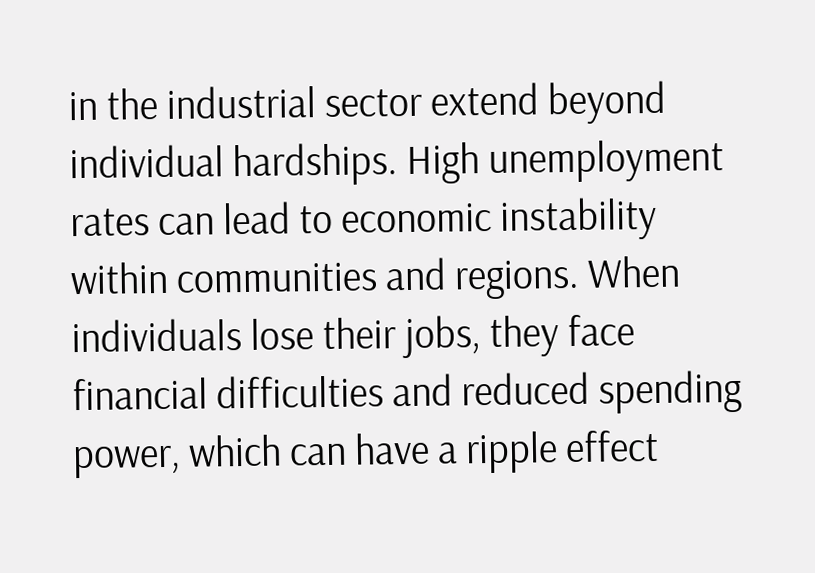in the industrial sector extend beyond individual hardships. High unemployment rates can lead to economic instability within communities and regions. When individuals lose their jobs, they face financial difficulties and reduced spending power, which can have a ripple effect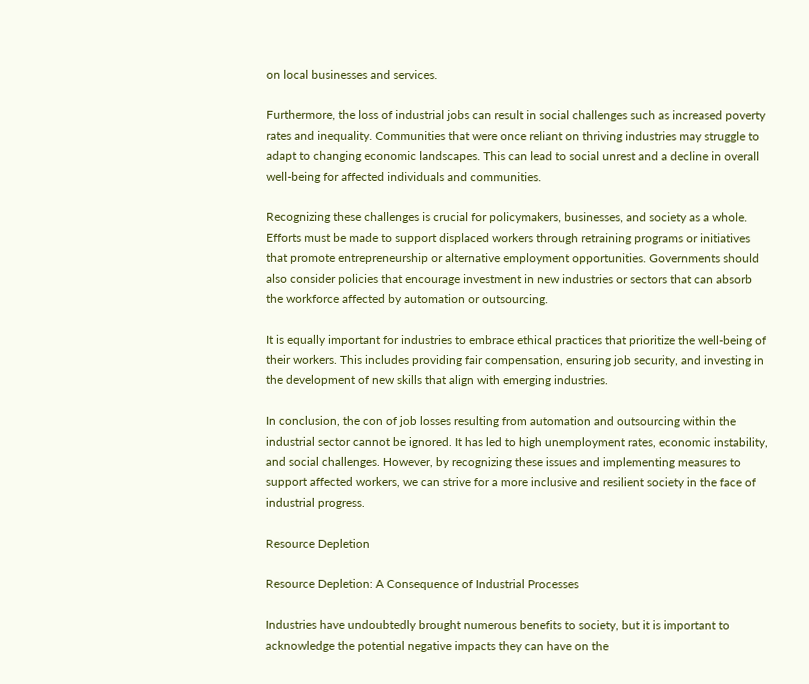on local businesses and services.

Furthermore, the loss of industrial jobs can result in social challenges such as increased poverty rates and inequality. Communities that were once reliant on thriving industries may struggle to adapt to changing economic landscapes. This can lead to social unrest and a decline in overall well-being for affected individuals and communities.

Recognizing these challenges is crucial for policymakers, businesses, and society as a whole. Efforts must be made to support displaced workers through retraining programs or initiatives that promote entrepreneurship or alternative employment opportunities. Governments should also consider policies that encourage investment in new industries or sectors that can absorb the workforce affected by automation or outsourcing.

It is equally important for industries to embrace ethical practices that prioritize the well-being of their workers. This includes providing fair compensation, ensuring job security, and investing in the development of new skills that align with emerging industries.

In conclusion, the con of job losses resulting from automation and outsourcing within the industrial sector cannot be ignored. It has led to high unemployment rates, economic instability, and social challenges. However, by recognizing these issues and implementing measures to support affected workers, we can strive for a more inclusive and resilient society in the face of industrial progress.

Resource Depletion

Resource Depletion: A Consequence of Industrial Processes

Industries have undoubtedly brought numerous benefits to society, but it is important to acknowledge the potential negative impacts they can have on the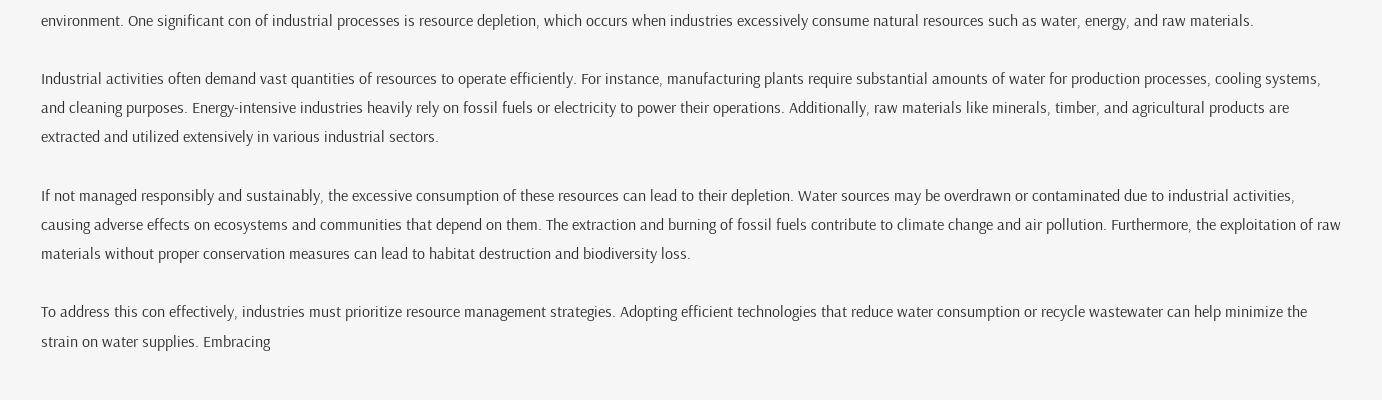environment. One significant con of industrial processes is resource depletion, which occurs when industries excessively consume natural resources such as water, energy, and raw materials.

Industrial activities often demand vast quantities of resources to operate efficiently. For instance, manufacturing plants require substantial amounts of water for production processes, cooling systems, and cleaning purposes. Energy-intensive industries heavily rely on fossil fuels or electricity to power their operations. Additionally, raw materials like minerals, timber, and agricultural products are extracted and utilized extensively in various industrial sectors.

If not managed responsibly and sustainably, the excessive consumption of these resources can lead to their depletion. Water sources may be overdrawn or contaminated due to industrial activities, causing adverse effects on ecosystems and communities that depend on them. The extraction and burning of fossil fuels contribute to climate change and air pollution. Furthermore, the exploitation of raw materials without proper conservation measures can lead to habitat destruction and biodiversity loss.

To address this con effectively, industries must prioritize resource management strategies. Adopting efficient technologies that reduce water consumption or recycle wastewater can help minimize the strain on water supplies. Embracing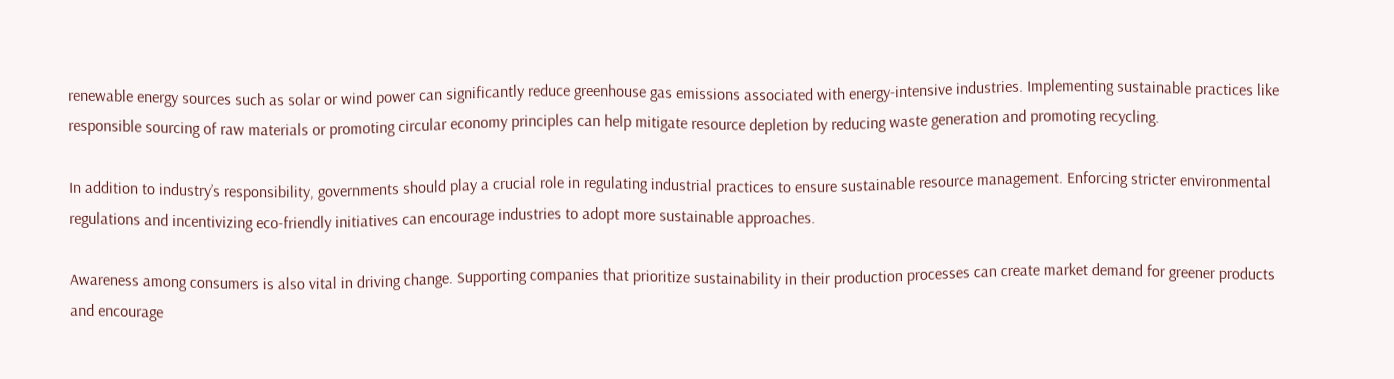renewable energy sources such as solar or wind power can significantly reduce greenhouse gas emissions associated with energy-intensive industries. Implementing sustainable practices like responsible sourcing of raw materials or promoting circular economy principles can help mitigate resource depletion by reducing waste generation and promoting recycling.

In addition to industry’s responsibility, governments should play a crucial role in regulating industrial practices to ensure sustainable resource management. Enforcing stricter environmental regulations and incentivizing eco-friendly initiatives can encourage industries to adopt more sustainable approaches.

Awareness among consumers is also vital in driving change. Supporting companies that prioritize sustainability in their production processes can create market demand for greener products and encourage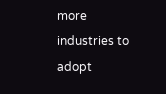more industries to adopt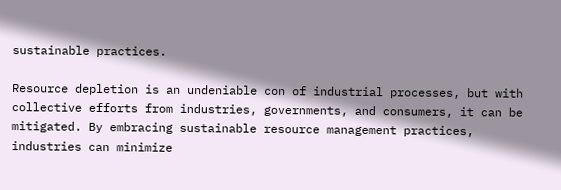sustainable practices.

Resource depletion is an undeniable con of industrial processes, but with collective efforts from industries, governments, and consumers, it can be mitigated. By embracing sustainable resource management practices, industries can minimize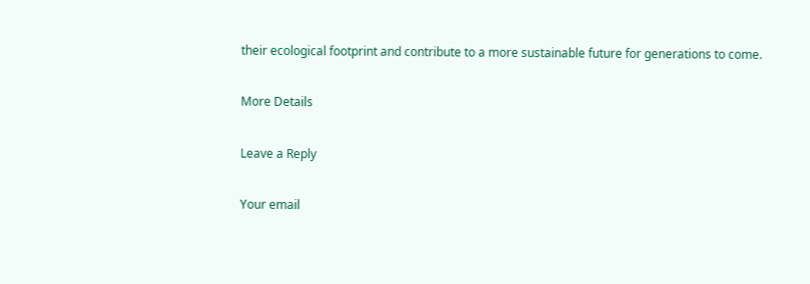their ecological footprint and contribute to a more sustainable future for generations to come.

More Details

Leave a Reply

Your email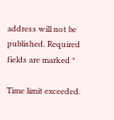address will not be published. Required fields are marked *

Time limit exceeded.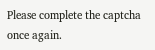Please complete the captcha once again.